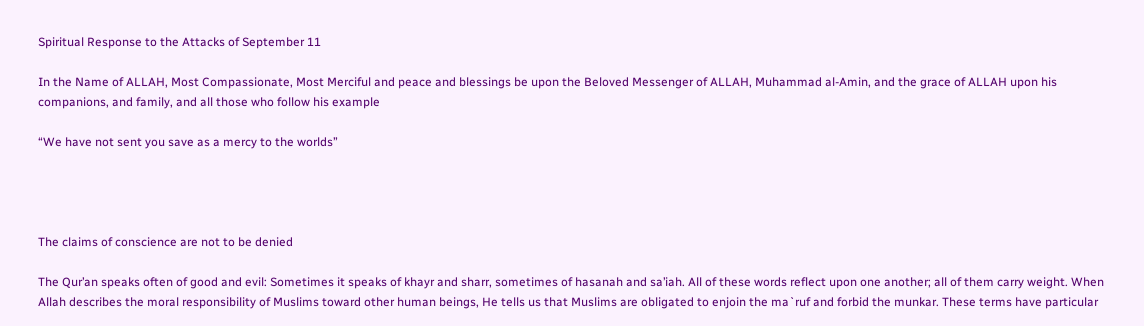Spiritual Response to the Attacks of September 11

In the Name of ALLAH, Most Compassionate, Most Merciful and peace and blessings be upon the Beloved Messenger of ALLAH, Muhammad al-Amin, and the grace of ALLAH upon his companions, and family, and all those who follow his example

“We have not sent you save as a mercy to the worlds”




The claims of conscience are not to be denied

The Qur’an speaks often of good and evil: Sometimes it speaks of khayr and sharr, sometimes of hasanah and sa’iah. All of these words reflect upon one another; all of them carry weight. When Allah describes the moral responsibility of Muslims toward other human beings, He tells us that Muslims are obligated to enjoin the ma`ruf and forbid the munkar. These terms have particular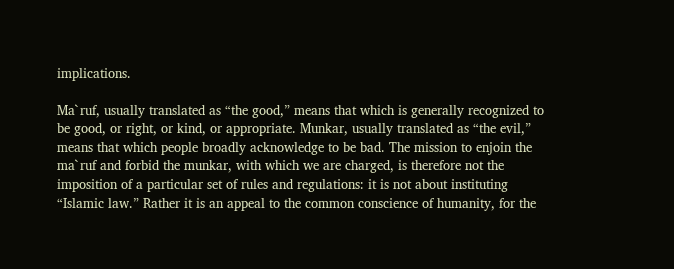implications.

Ma`ruf, usually translated as “the good,” means that which is generally recognized to be good, or right, or kind, or appropriate. Munkar, usually translated as “the evil,” means that which people broadly acknowledge to be bad. The mission to enjoin the ma`ruf and forbid the munkar, with which we are charged, is therefore not the imposition of a particular set of rules and regulations: it is not about instituting “Islamic law.” Rather it is an appeal to the common conscience of humanity, for the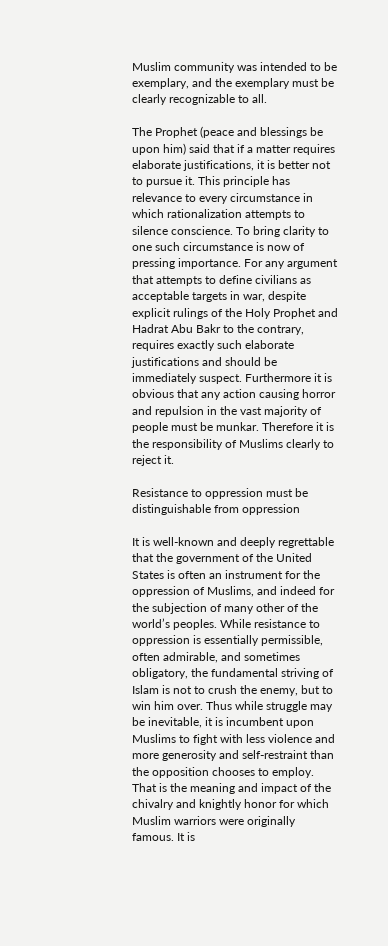Muslim community was intended to be exemplary, and the exemplary must be clearly recognizable to all.

The Prophet (peace and blessings be upon him) said that if a matter requires elaborate justifications, it is better not to pursue it. This principle has relevance to every circumstance in which rationalization attempts to silence conscience. To bring clarity to one such circumstance is now of pressing importance. For any argument that attempts to define civilians as acceptable targets in war, despite explicit rulings of the Holy Prophet and Hadrat Abu Bakr to the contrary, requires exactly such elaborate justifications and should be immediately suspect. Furthermore it is obvious that any action causing horror and repulsion in the vast majority of people must be munkar. Therefore it is the responsibility of Muslims clearly to reject it.

Resistance to oppression must be distinguishable from oppression

It is well-known and deeply regrettable that the government of the United States is often an instrument for the oppression of Muslims, and indeed for the subjection of many other of the world’s peoples. While resistance to oppression is essentially permissible, often admirable, and sometimes obligatory, the fundamental striving of Islam is not to crush the enemy, but to win him over. Thus while struggle may be inevitable, it is incumbent upon Muslims to fight with less violence and more generosity and self-restraint than the opposition chooses to employ. That is the meaning and impact of the chivalry and knightly honor for which Muslim warriors were originally famous. It is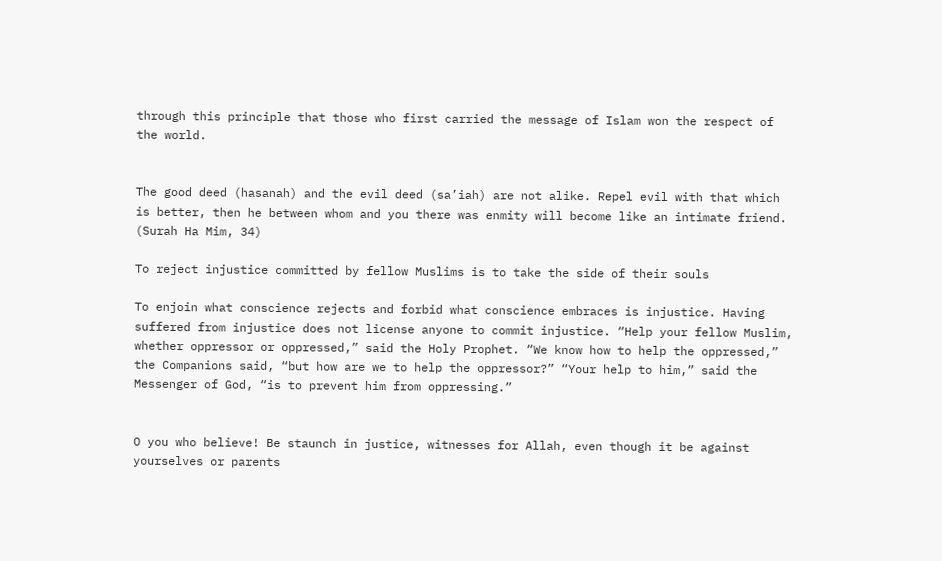through this principle that those who first carried the message of Islam won the respect of the world.


The good deed (hasanah) and the evil deed (sa’iah) are not alike. Repel evil with that which is better, then he between whom and you there was enmity will become like an intimate friend. (Surah Ha Mim, 34)

To reject injustice committed by fellow Muslims is to take the side of their souls

To enjoin what conscience rejects and forbid what conscience embraces is injustice. Having suffered from injustice does not license anyone to commit injustice. “Help your fellow Muslim, whether oppressor or oppressed,” said the Holy Prophet. “We know how to help the oppressed,” the Companions said, “but how are we to help the oppressor?” “Your help to him,” said the Messenger of God, “is to prevent him from oppressing.”


O you who believe! Be staunch in justice, witnesses for Allah, even though it be against yourselves or parents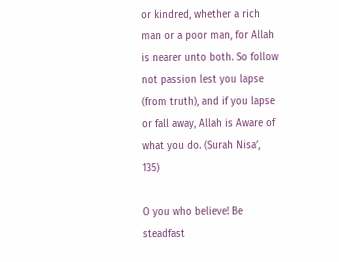or kindred, whether a rich man or a poor man, for Allah is nearer unto both. So follow not passion lest you lapse (from truth), and if you lapse or fall away, Allah is Aware of what you do. (Surah Nisa’, 135)

O you who believe! Be steadfast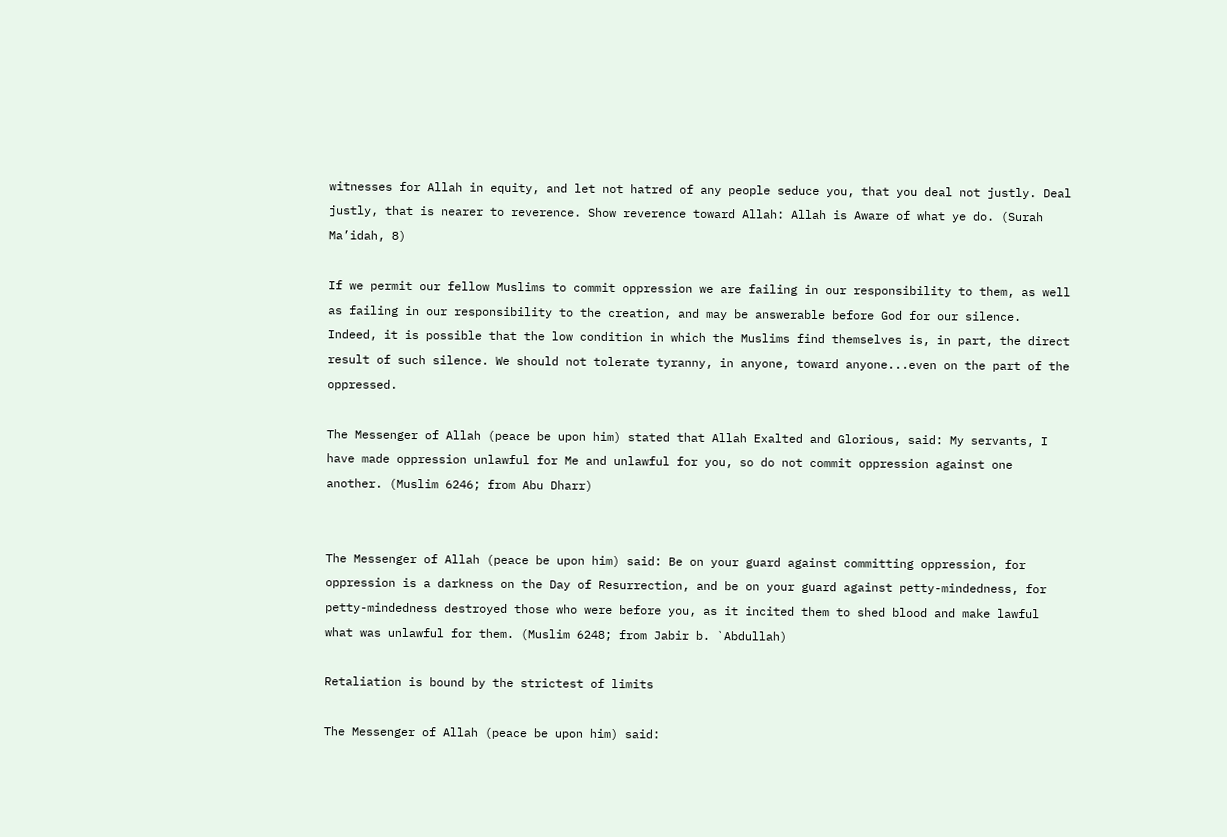witnesses for Allah in equity, and let not hatred of any people seduce you, that you deal not justly. Deal justly, that is nearer to reverence. Show reverence toward Allah: Allah is Aware of what ye do. (Surah Ma’idah, 8)

If we permit our fellow Muslims to commit oppression we are failing in our responsibility to them, as well as failing in our responsibility to the creation, and may be answerable before God for our silence. Indeed, it is possible that the low condition in which the Muslims find themselves is, in part, the direct result of such silence. We should not tolerate tyranny, in anyone, toward anyone...even on the part of the oppressed.

The Messenger of Allah (peace be upon him) stated that Allah Exalted and Glorious, said: My servants, I have made oppression unlawful for Me and unlawful for you, so do not commit oppression against one another. (Muslim 6246; from Abu Dharr)


The Messenger of Allah (peace be upon him) said: Be on your guard against committing oppression, for oppression is a darkness on the Day of Resurrection, and be on your guard against petty-mindedness, for petty-mindedness destroyed those who were before you, as it incited them to shed blood and make lawful what was unlawful for them. (Muslim 6248; from Jabir b. `Abdullah)

Retaliation is bound by the strictest of limits

The Messenger of Allah (peace be upon him) said: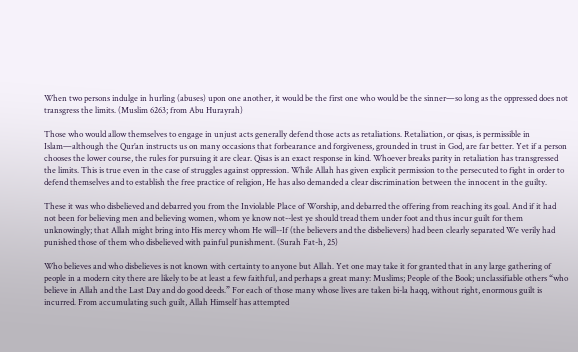When two persons indulge in hurling (abuses) upon one another, it would be the first one who would be the sinner—so long as the oppressed does not transgress the limits. (Muslim 6263; from Abu Hurayrah)

Those who would allow themselves to engage in unjust acts generally defend those acts as retaliations. Retaliation, or qisas, is permissible in Islam—although the Qur’an instructs us on many occasions that forbearance and forgiveness, grounded in trust in God, are far better. Yet if a person chooses the lower course, the rules for pursuing it are clear. Qisas is an exact response in kind. Whoever breaks parity in retaliation has transgressed the limits. This is true even in the case of struggles against oppression. While Allah has given explicit permission to the persecuted to fight in order to defend themselves and to establish the free practice of religion, He has also demanded a clear discrimination between the innocent in the guilty.

These it was who disbelieved and debarred you from the Inviolable Place of Worship, and debarred the offering from reaching its goal. And if it had not been for believing men and believing women, whom ye know not--lest ye should tread them under foot and thus incur guilt for them unknowingly; that Allah might bring into His mercy whom He will--If (the believers and the disbelievers) had been clearly separated We verily had punished those of them who disbelieved with painful punishment. (Surah Fat-h, 25)

Who believes and who disbelieves is not known with certainty to anyone but Allah. Yet one may take it for granted that in any large gathering of people in a modern city there are likely to be at least a few faithful, and perhaps a great many: Muslims; People of the Book; unclassifiable others “who believe in Allah and the Last Day and do good deeds.” For each of those many whose lives are taken bi-la haqq, without right, enormous guilt is incurred. From accumulating such guilt, Allah Himself has attempted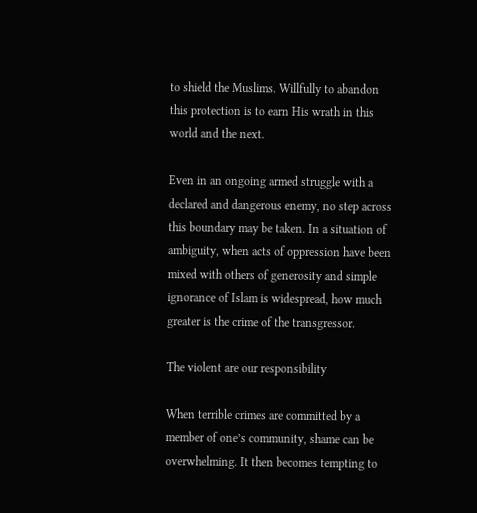to shield the Muslims. Willfully to abandon this protection is to earn His wrath in this world and the next.

Even in an ongoing armed struggle with a declared and dangerous enemy, no step across this boundary may be taken. In a situation of ambiguity, when acts of oppression have been mixed with others of generosity and simple ignorance of Islam is widespread, how much greater is the crime of the transgressor.

The violent are our responsibility

When terrible crimes are committed by a member of one’s community, shame can be overwhelming. It then becomes tempting to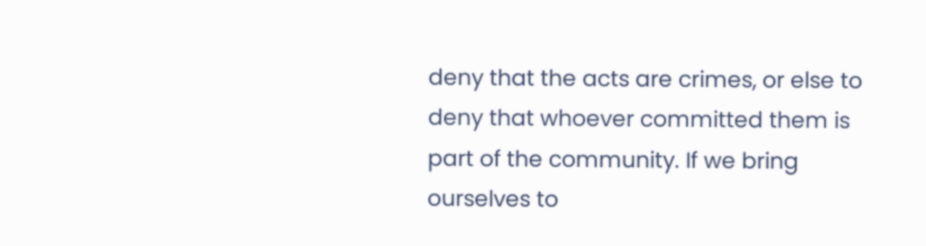deny that the acts are crimes, or else to deny that whoever committed them is part of the community. If we bring ourselves to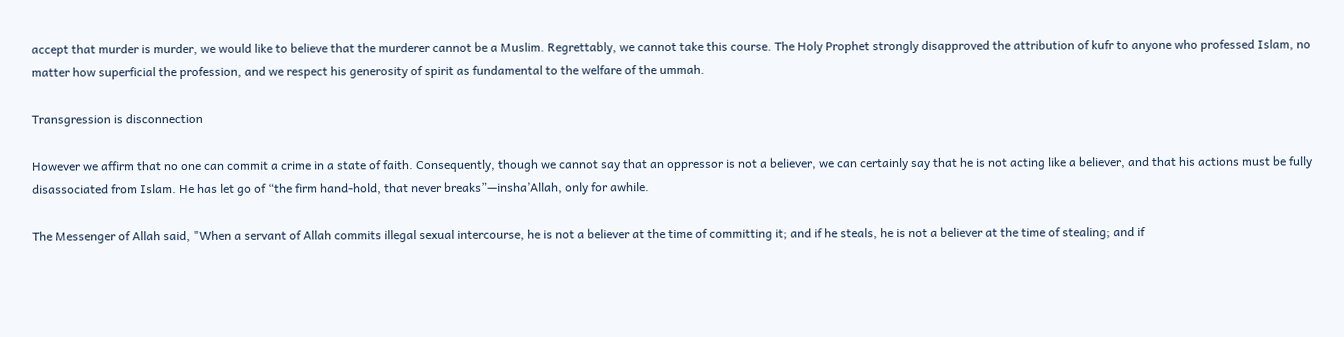accept that murder is murder, we would like to believe that the murderer cannot be a Muslim. Regrettably, we cannot take this course. The Holy Prophet strongly disapproved the attribution of kufr to anyone who professed Islam, no matter how superficial the profession, and we respect his generosity of spirit as fundamental to the welfare of the ummah.

Transgression is disconnection

However we affirm that no one can commit a crime in a state of faith. Consequently, though we cannot say that an oppressor is not a believer, we can certainly say that he is not acting like a believer, and that his actions must be fully disassociated from Islam. He has let go of “the firm hand-hold, that never breaks”—insha’Allah, only for awhile.

The Messenger of Allah said, "When a servant of Allah commits illegal sexual intercourse, he is not a believer at the time of committing it; and if he steals, he is not a believer at the time of stealing; and if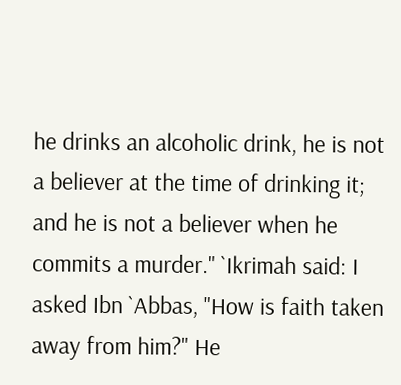he drinks an alcoholic drink, he is not a believer at the time of drinking it; and he is not a believer when he commits a murder." `Ikrimah said: I asked Ibn `Abbas, "How is faith taken away from him?" He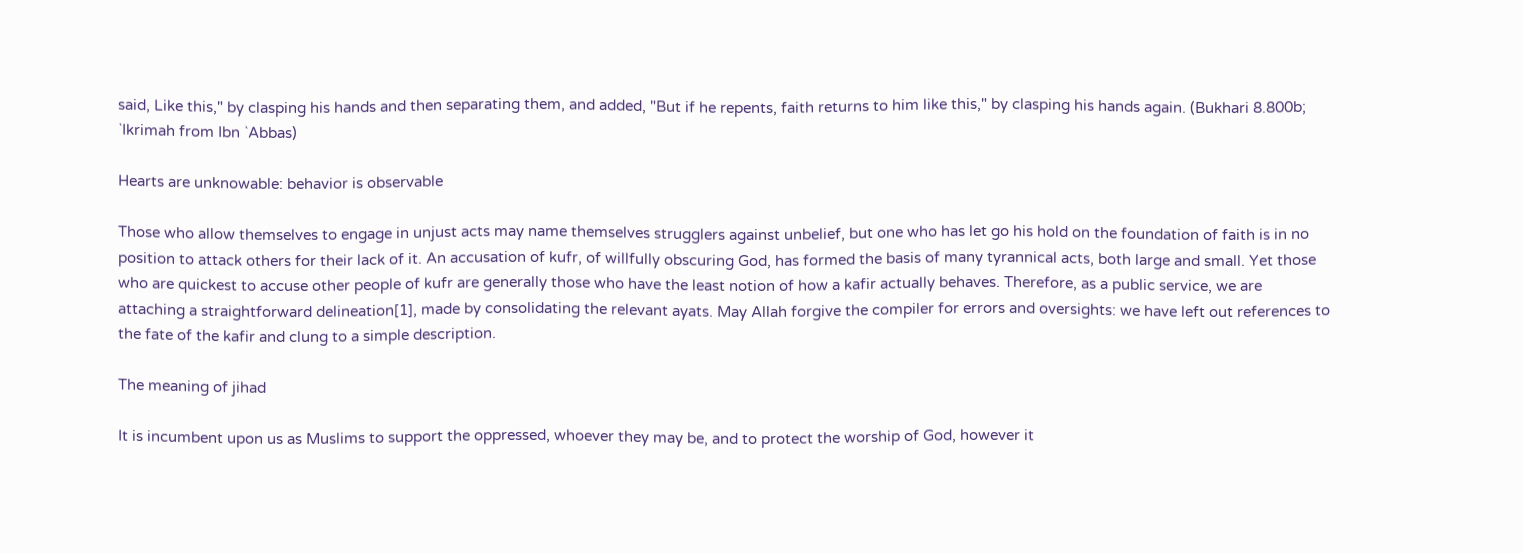said, Like this," by clasping his hands and then separating them, and added, "But if he repents, faith returns to him like this," by clasping his hands again. (Bukhari 8.800b; `Ikrimah from Ibn `Abbas)

Hearts are unknowable: behavior is observable

Those who allow themselves to engage in unjust acts may name themselves strugglers against unbelief, but one who has let go his hold on the foundation of faith is in no position to attack others for their lack of it. An accusation of kufr, of willfully obscuring God, has formed the basis of many tyrannical acts, both large and small. Yet those who are quickest to accuse other people of kufr are generally those who have the least notion of how a kafir actually behaves. Therefore, as a public service, we are attaching a straightforward delineation[1], made by consolidating the relevant ayats. May Allah forgive the compiler for errors and oversights: we have left out references to the fate of the kafir and clung to a simple description.

The meaning of jihad

It is incumbent upon us as Muslims to support the oppressed, whoever they may be, and to protect the worship of God, however it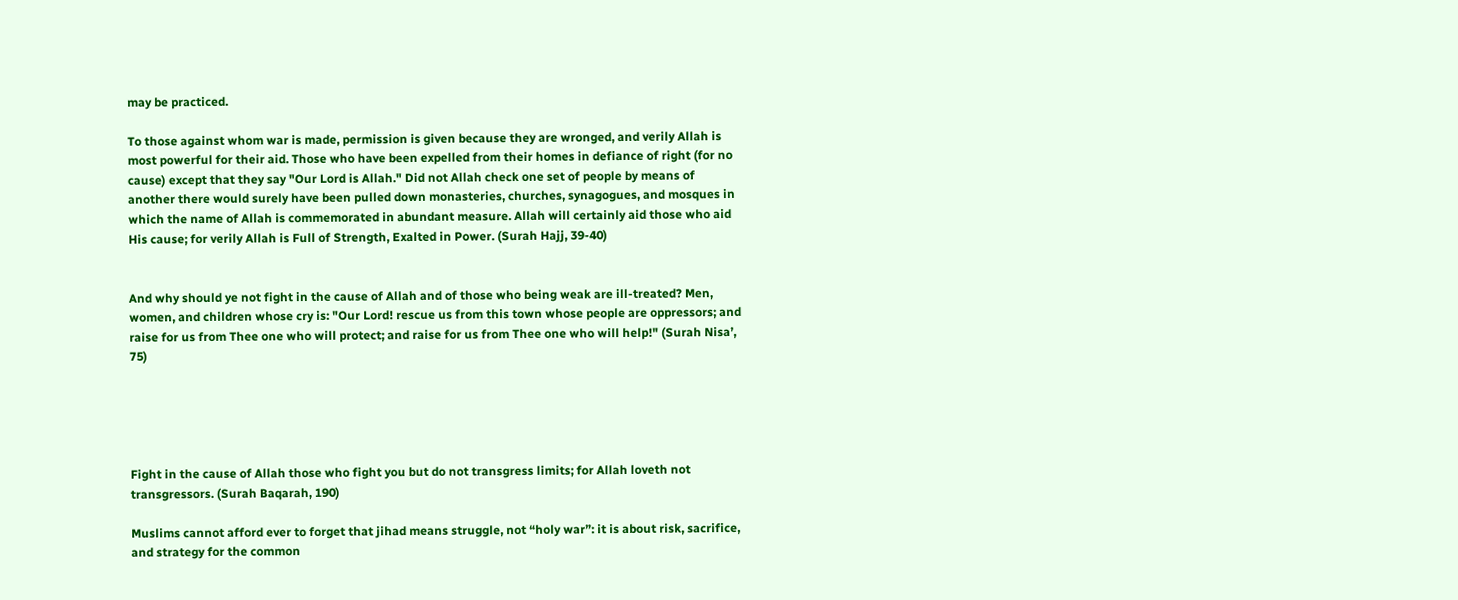may be practiced.

To those against whom war is made, permission is given because they are wronged, and verily Allah is most powerful for their aid. Those who have been expelled from their homes in defiance of right (for no cause) except that they say "Our Lord is Allah." Did not Allah check one set of people by means of another there would surely have been pulled down monasteries, churches, synagogues, and mosques in which the name of Allah is commemorated in abundant measure. Allah will certainly aid those who aid His cause; for verily Allah is Full of Strength, Exalted in Power. (Surah Hajj, 39-40)


And why should ye not fight in the cause of Allah and of those who being weak are ill-treated? Men, women, and children whose cry is: "Our Lord! rescue us from this town whose people are oppressors; and raise for us from Thee one who will protect; and raise for us from Thee one who will help!" (Surah Nisa’, 75)





Fight in the cause of Allah those who fight you but do not transgress limits; for Allah loveth not transgressors. (Surah Baqarah, 190)

Muslims cannot afford ever to forget that jihad means struggle, not “holy war”: it is about risk, sacrifice, and strategy for the common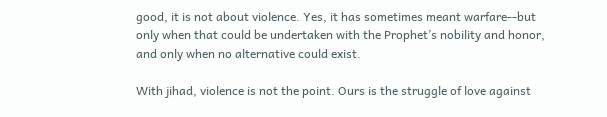good, it is not about violence. Yes, it has sometimes meant warfare--but only when that could be undertaken with the Prophet’s nobility and honor, and only when no alternative could exist.

With jihad, violence is not the point. Ours is the struggle of love against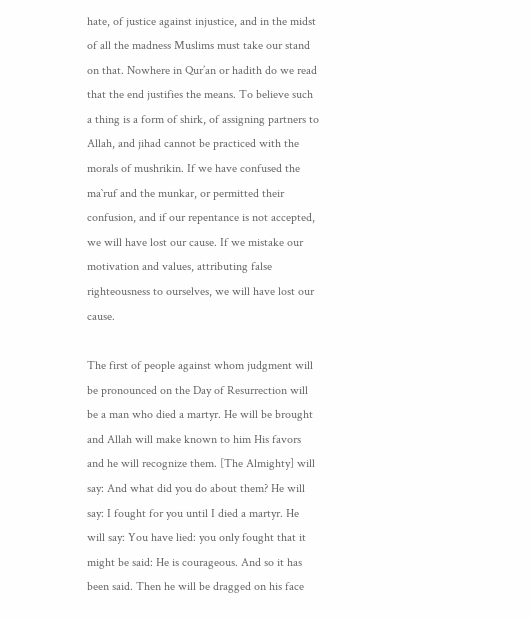hate, of justice against injustice, and in the midst of all the madness Muslims must take our stand on that. Nowhere in Qur’an or hadith do we read that the end justifies the means. To believe such a thing is a form of shirk, of assigning partners to Allah, and jihad cannot be practiced with the morals of mushrikin. If we have confused the ma`ruf and the munkar, or permitted their confusion, and if our repentance is not accepted, we will have lost our cause. If we mistake our motivation and values, attributing false righteousness to ourselves, we will have lost our cause.

The first of people against whom judgment will be pronounced on the Day of Resurrection will be a man who died a martyr. He will be brought and Allah will make known to him His favors and he will recognize them. [The Almighty] will say: And what did you do about them? He will say: I fought for you until I died a martyr. He will say: You have lied: you only fought that it might be said: He is courageous. And so it has been said. Then he will be dragged on his face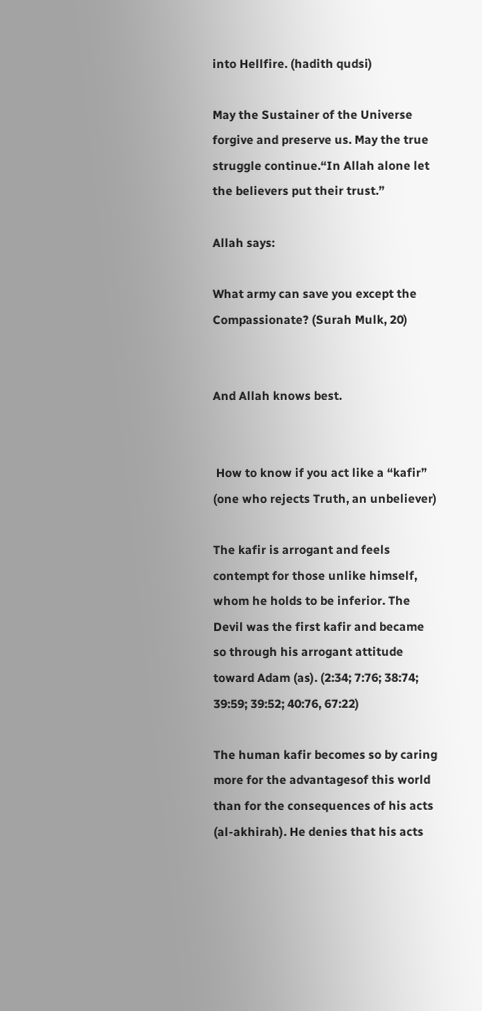into Hellfire. (hadith qudsi)

May the Sustainer of the Universe forgive and preserve us. May the true struggle continue.“In Allah alone let the believers put their trust.”

Allah says:

What army can save you except the Compassionate? (Surah Mulk, 20)


And Allah knows best.


 How to know if you act like a “kafir” (one who rejects Truth, an unbeliever)

The kafir is arrogant and feels contempt for those unlike himself, whom he holds to be inferior. The Devil was the first kafir and became so through his arrogant attitude toward Adam (as). (2:34; 7:76; 38:74; 39:59; 39:52; 40:76, 67:22)

The human kafir becomes so by caring more for the advantagesof this world than for the consequences of his acts (al-akhirah). He denies that his acts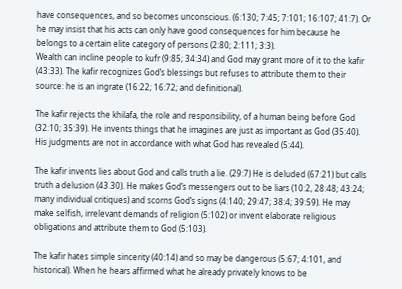have consequences, and so becomes unconscious. (6:130; 7:45; 7:101; 16:107; 41:7). Or he may insist that his acts can only have good consequences for him because he belongs to a certain elite category of persons (2:80; 2:111; 3:3).
Wealth can incline people to kufr (9:85; 34:34) and God may grant more of it to the kafir (43:33). The kafir recognizes God’s blessings but refuses to attribute them to their source: he is an ingrate (16:22; 16:72; and definitional).

The kafir rejects the khilafa, the role and responsibility, of a human being before God (32:10; 35:39). He invents things that he imagines are just as important as God (35:40). His judgments are not in accordance with what God has revealed (5:44).

The kafir invents lies about God and calls truth a lie. (29:7) He is deluded (67:21) but calls truth a delusion (43.30). He makes God’s messengers out to be liars (10:2, 28:48; 43:24; many individual critiques) and scorns God’s signs (4:140; 29:47; 38:4; 39:59). He may make selfish, irrelevant demands of religion (5:102) or invent elaborate religious obligations and attribute them to God (5:103).

The kafir hates simple sincerity (40:14) and so may be dangerous (5:67; 4:101, and historical). When he hears affirmed what he already privately knows to be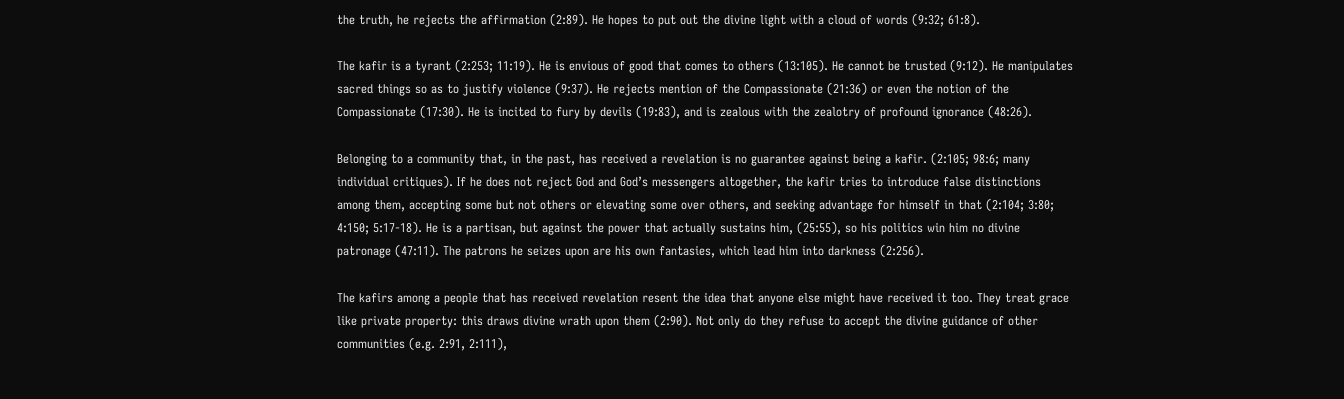the truth, he rejects the affirmation (2:89). He hopes to put out the divine light with a cloud of words (9:32; 61:8).

The kafir is a tyrant (2:253; 11:19). He is envious of good that comes to others (13:105). He cannot be trusted (9:12). He manipulates sacred things so as to justify violence (9:37). He rejects mention of the Compassionate (21:36) or even the notion of the Compassionate (17:30). He is incited to fury by devils (19:83), and is zealous with the zealotry of profound ignorance (48:26).

Belonging to a community that, in the past, has received a revelation is no guarantee against being a kafir. (2:105; 98:6; many individual critiques). If he does not reject God and God’s messengers altogether, the kafir tries to introduce false distinctions among them, accepting some but not others or elevating some over others, and seeking advantage for himself in that (2:104; 3:80; 4:150; 5:17-18). He is a partisan, but against the power that actually sustains him, (25:55), so his politics win him no divine patronage (47:11). The patrons he seizes upon are his own fantasies, which lead him into darkness (2:256).

The kafirs among a people that has received revelation resent the idea that anyone else might have received it too. They treat grace like private property: this draws divine wrath upon them (2:90). Not only do they refuse to accept the divine guidance of other communities (e.g. 2:91, 2:111),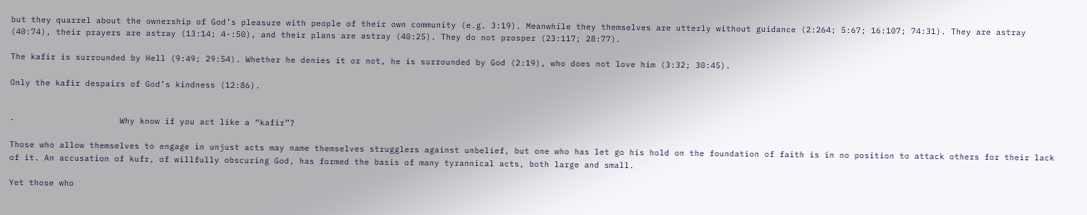but they quarrel about the ownership of God’s pleasure with people of their own community (e.g. 3:19). Meanwhile they themselves are utterly without guidance (2:264; 5:67; 16:107; 74:31). They are astray (40:74), their prayers are astray (13:14; 4-:50), and their plans are astray (40:25). They do not prosper (23:117; 28:77).

The kafir is surrounded by Hell (9:49; 29:54). Whether he denies it or not, he is surrounded by God (2:19), who does not love him (3:32; 30:45).

Only the kafir despairs of God’s kindness (12:86).


·                     Why know if you act like a “kafir”?

Those who allow themselves to engage in unjust acts may name themselves strugglers against unbelief, but one who has let go his hold on the foundation of faith is in no position to attack others for their lack of it. An accusation of kufr, of willfully obscuring God, has formed the basis of many tyrannical acts, both large and small.

Yet those who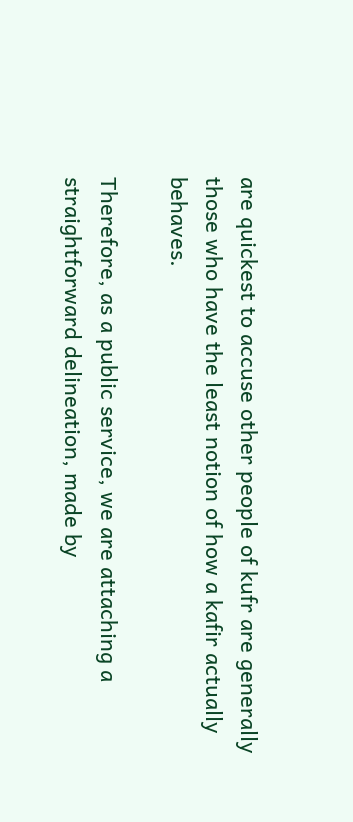are quickest to accuse other people of kufr are generally those who have the least notion of how a kafir actually behaves.

Therefore, as a public service, we are attaching a straightforward delineation, made by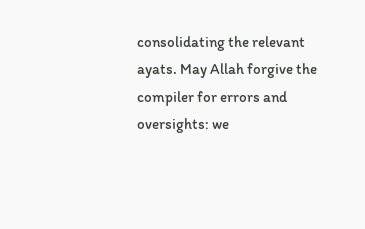consolidating the relevant ayats. May Allah forgive the compiler for errors and oversights: we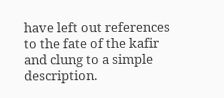have left out references to the fate of the kafir and clung to a simple description.